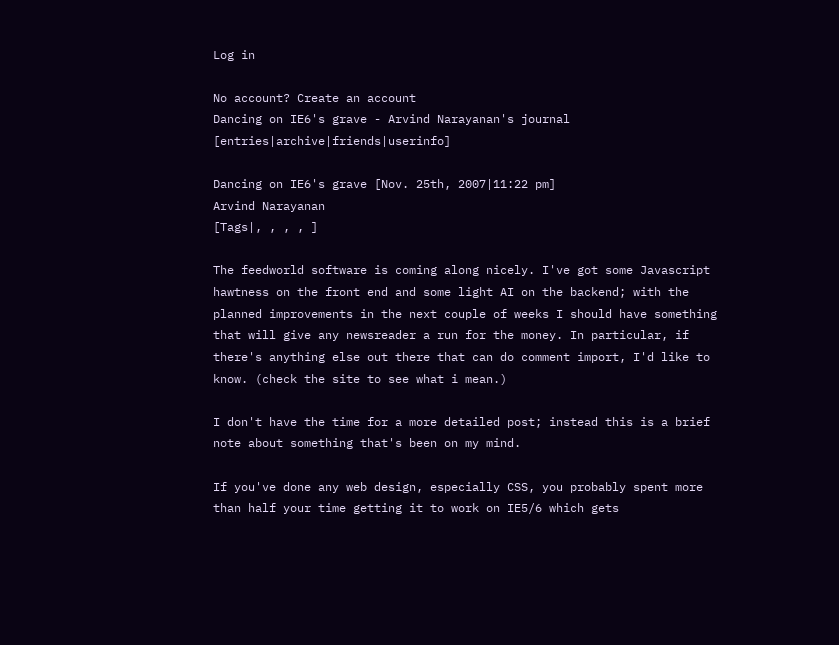Log in

No account? Create an account
Dancing on IE6's grave - Arvind Narayanan's journal [entries|archive|friends|userinfo]

Dancing on IE6's grave [Nov. 25th, 2007|11:22 pm]
Arvind Narayanan
[Tags|, , , , ]

The feedworld software is coming along nicely. I've got some Javascript hawtness on the front end and some light AI on the backend; with the planned improvements in the next couple of weeks I should have something that will give any newsreader a run for the money. In particular, if there's anything else out there that can do comment import, I'd like to know. (check the site to see what i mean.)

I don't have the time for a more detailed post; instead this is a brief note about something that's been on my mind.

If you've done any web design, especially CSS, you probably spent more than half your time getting it to work on IE5/6 which gets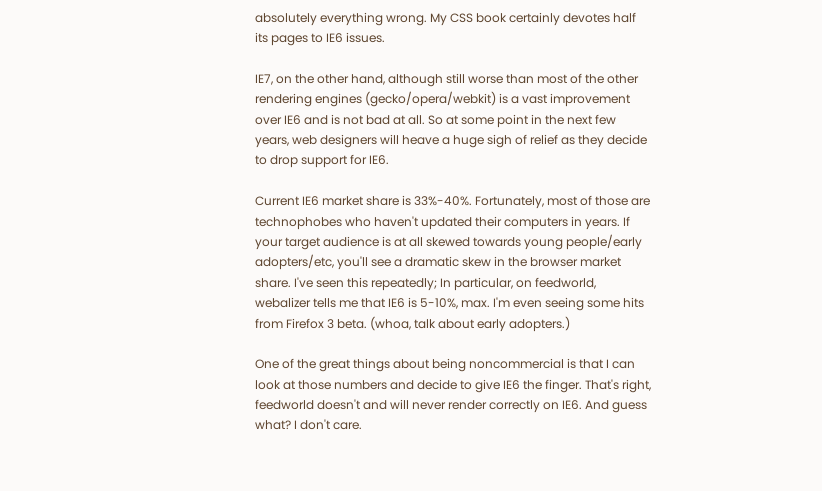absolutely everything wrong. My CSS book certainly devotes half its pages to IE6 issues.

IE7, on the other hand, although still worse than most of the other rendering engines (gecko/opera/webkit) is a vast improvement over IE6 and is not bad at all. So at some point in the next few years, web designers will heave a huge sigh of relief as they decide to drop support for IE6.

Current IE6 market share is 33%-40%. Fortunately, most of those are technophobes who haven't updated their computers in years. If your target audience is at all skewed towards young people/early adopters/etc, you'll see a dramatic skew in the browser market share. I've seen this repeatedly; In particular, on feedworld, webalizer tells me that IE6 is 5-10%, max. I'm even seeing some hits from Firefox 3 beta. (whoa, talk about early adopters.)

One of the great things about being noncommercial is that I can look at those numbers and decide to give IE6 the finger. That's right, feedworld doesn't and will never render correctly on IE6. And guess what? I don't care.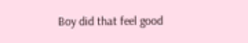Boy did that feel good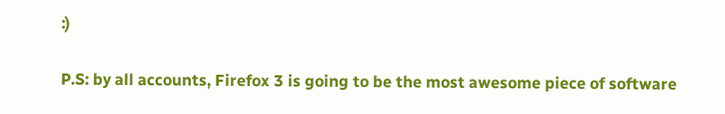:)

P.S: by all accounts, Firefox 3 is going to be the most awesome piece of software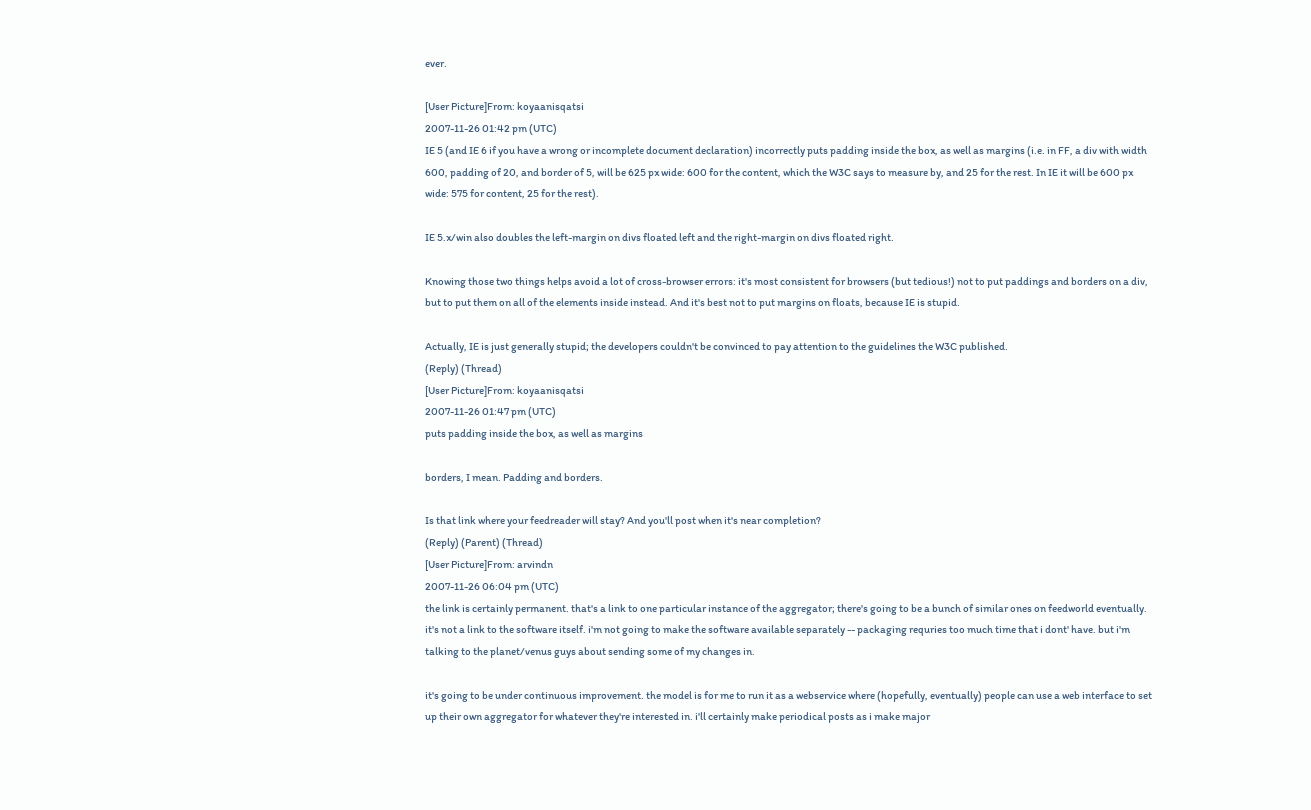ever.

[User Picture]From: koyaanisqatsi
2007-11-26 01:42 pm (UTC)
IE 5 (and IE 6 if you have a wrong or incomplete document declaration) incorrectly puts padding inside the box, as well as margins (i.e. in FF, a div with width 600, padding of 20, and border of 5, will be 625 px wide: 600 for the content, which the W3C says to measure by, and 25 for the rest. In IE it will be 600 px wide: 575 for content, 25 for the rest).

IE 5.x/win also doubles the left-margin on divs floated left and the right-margin on divs floated right.

Knowing those two things helps avoid a lot of cross-browser errors: it's most consistent for browsers (but tedious!) not to put paddings and borders on a div, but to put them on all of the elements inside instead. And it's best not to put margins on floats, because IE is stupid.

Actually, IE is just generally stupid; the developers couldn't be convinced to pay attention to the guidelines the W3C published.
(Reply) (Thread)
[User Picture]From: koyaanisqatsi
2007-11-26 01:47 pm (UTC)
puts padding inside the box, as well as margins

borders, I mean. Padding and borders.

Is that link where your feedreader will stay? And you'll post when it's near completion?
(Reply) (Parent) (Thread)
[User Picture]From: arvindn
2007-11-26 06:04 pm (UTC)
the link is certainly permanent. that's a link to one particular instance of the aggregator; there's going to be a bunch of similar ones on feedworld eventually. it's not a link to the software itself. i'm not going to make the software available separately -- packaging requries too much time that i dont' have. but i'm talking to the planet/venus guys about sending some of my changes in.

it's going to be under continuous improvement. the model is for me to run it as a webservice where (hopefully, eventually) people can use a web interface to set up their own aggregator for whatever they're interested in. i'll certainly make periodical posts as i make major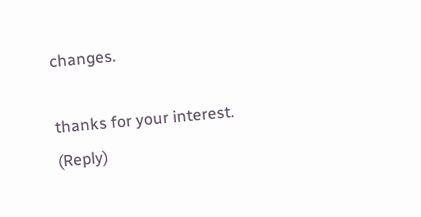changes.

thanks for your interest.
(Reply)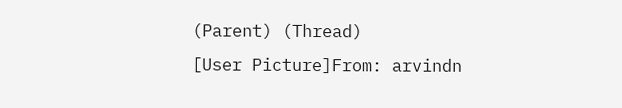(Parent) (Thread)
[User Picture]From: arvindn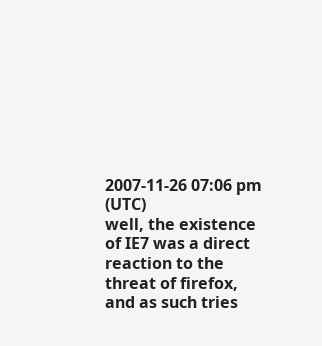2007-11-26 07:06 pm (UTC)
well, the existence of IE7 was a direct reaction to the threat of firefox, and as such tries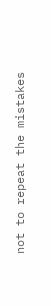not to repeat the mistakes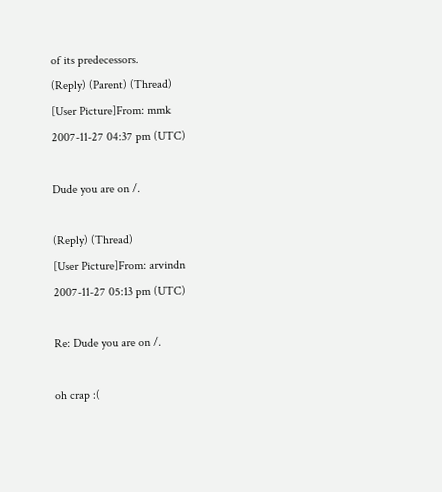of its predecessors.
(Reply) (Parent) (Thread)
[User Picture]From: mmk
2007-11-27 04:37 pm (UTC)

Dude you are on /.

(Reply) (Thread)
[User Picture]From: arvindn
2007-11-27 05:13 pm (UTC)

Re: Dude you are on /.

oh crap :(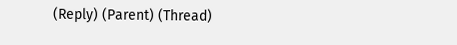(Reply) (Parent) (Thread)